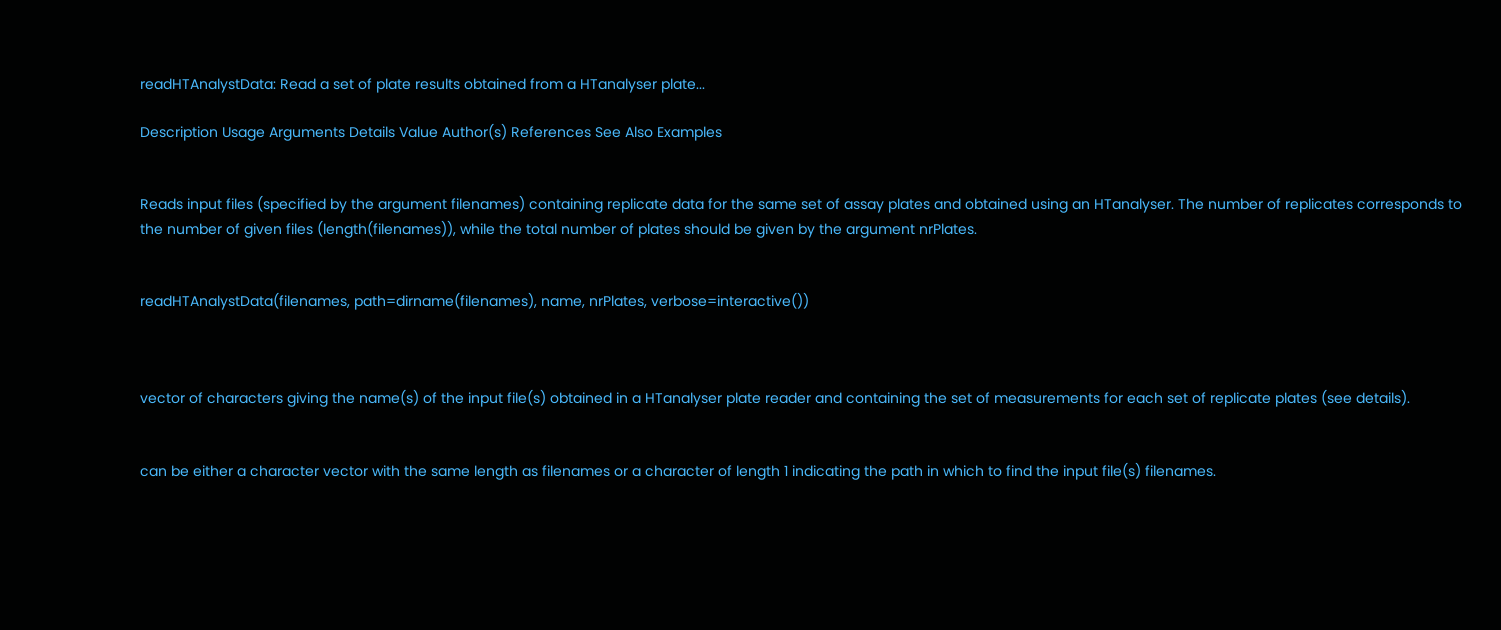readHTAnalystData: Read a set of plate results obtained from a HTanalyser plate...

Description Usage Arguments Details Value Author(s) References See Also Examples


Reads input files (specified by the argument filenames) containing replicate data for the same set of assay plates and obtained using an HTanalyser. The number of replicates corresponds to the number of given files (length(filenames)), while the total number of plates should be given by the argument nrPlates.


readHTAnalystData(filenames, path=dirname(filenames), name, nrPlates, verbose=interactive())



vector of characters giving the name(s) of the input file(s) obtained in a HTanalyser plate reader and containing the set of measurements for each set of replicate plates (see details).


can be either a character vector with the same length as filenames or a character of length 1 indicating the path in which to find the input file(s) filenames.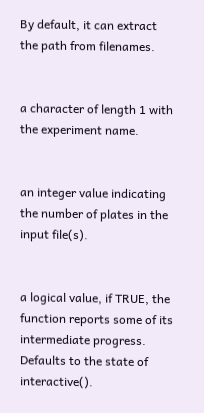By default, it can extract the path from filenames.


a character of length 1 with the experiment name.


an integer value indicating the number of plates in the input file(s).


a logical value, if TRUE, the function reports some of its intermediate progress. Defaults to the state of interactive().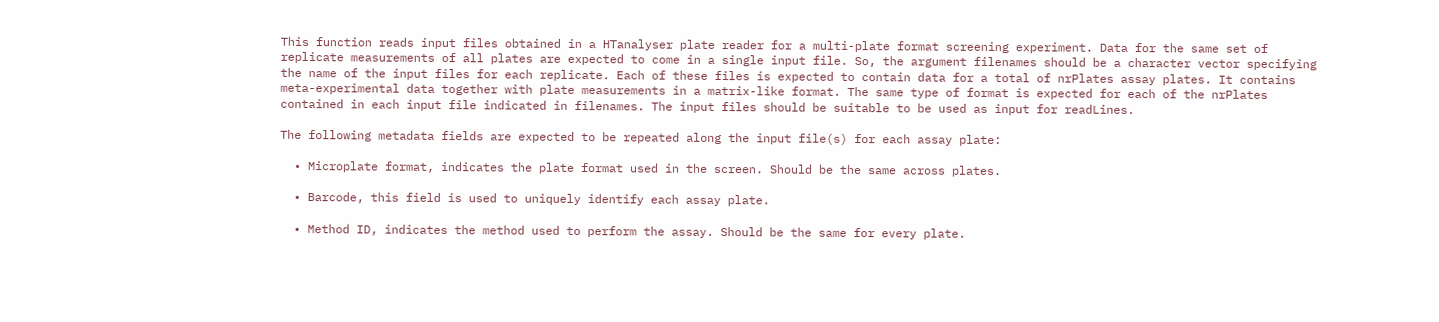This function reads input files obtained in a HTanalyser plate reader for a multi-plate format screening experiment. Data for the same set of replicate measurements of all plates are expected to come in a single input file. So, the argument filenames should be a character vector specifying the name of the input files for each replicate. Each of these files is expected to contain data for a total of nrPlates assay plates. It contains meta-experimental data together with plate measurements in a matrix-like format. The same type of format is expected for each of the nrPlates contained in each input file indicated in filenames. The input files should be suitable to be used as input for readLines.

The following metadata fields are expected to be repeated along the input file(s) for each assay plate:

  • Microplate format, indicates the plate format used in the screen. Should be the same across plates.

  • Barcode, this field is used to uniquely identify each assay plate.

  • Method ID, indicates the method used to perform the assay. Should be the same for every plate.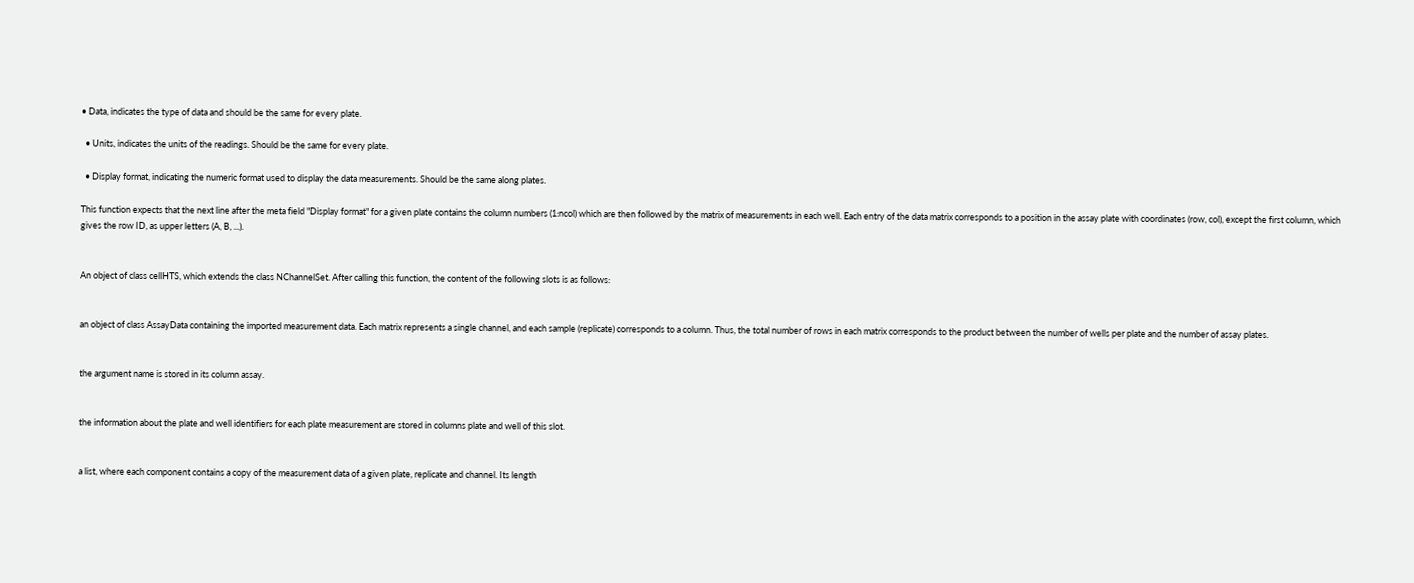• Data, indicates the type of data and should be the same for every plate.

  • Units, indicates the units of the readings. Should be the same for every plate.

  • Display format, indicating the numeric format used to display the data measurements. Should be the same along plates.

This function expects that the next line after the meta field "Display format" for a given plate contains the column numbers (1:ncol) which are then followed by the matrix of measurements in each well. Each entry of the data matrix corresponds to a position in the assay plate with coordinates (row, col), except the first column, which gives the row ID, as upper letters (A, B, ...).


An object of class cellHTS, which extends the class NChannelSet. After calling this function, the content of the following slots is as follows:


an object of class AssayData containing the imported measurement data. Each matrix represents a single channel, and each sample (replicate) corresponds to a column. Thus, the total number of rows in each matrix corresponds to the product between the number of wells per plate and the number of assay plates.


the argument name is stored in its column assay.


the information about the plate and well identifiers for each plate measurement are stored in columns plate and well of this slot.


a list, where each component contains a copy of the measurement data of a given plate, replicate and channel. Its length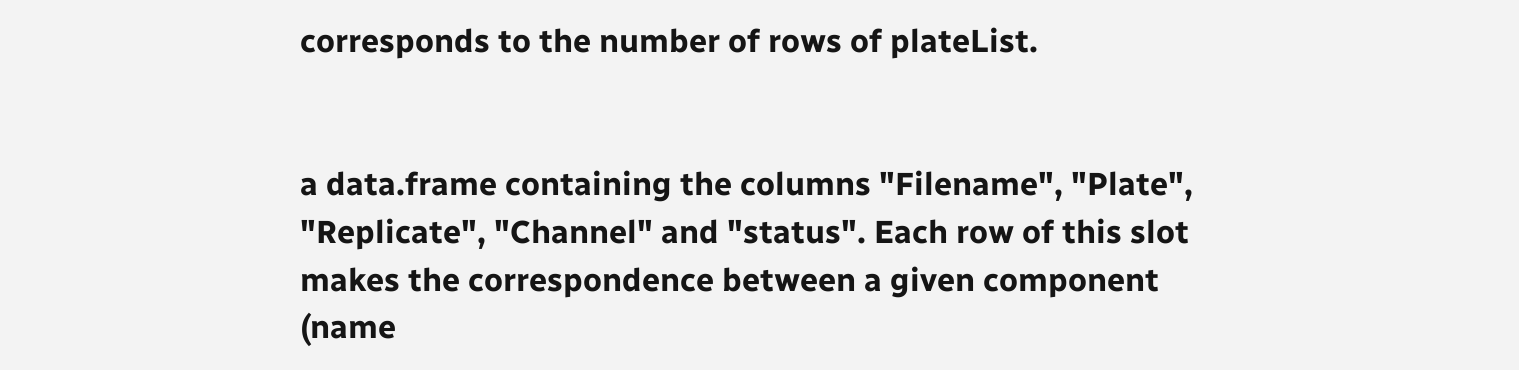corresponds to the number of rows of plateList.


a data.frame containing the columns "Filename", "Plate", "Replicate", "Channel" and "status". Each row of this slot makes the correspondence between a given component (name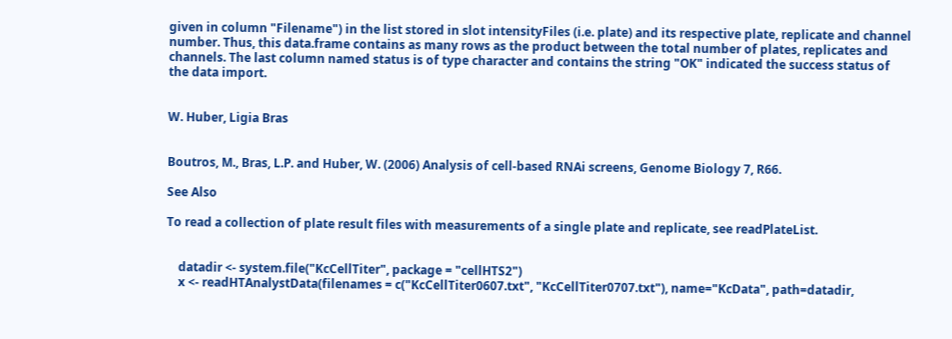given in column "Filename") in the list stored in slot intensityFiles (i.e. plate) and its respective plate, replicate and channel number. Thus, this data.frame contains as many rows as the product between the total number of plates, replicates and channels. The last column named status is of type character and contains the string "OK" indicated the success status of the data import.


W. Huber, Ligia Bras


Boutros, M., Bras, L.P. and Huber, W. (2006) Analysis of cell-based RNAi screens, Genome Biology 7, R66.

See Also

To read a collection of plate result files with measurements of a single plate and replicate, see readPlateList.


    datadir <- system.file("KcCellTiter", package = "cellHTS2")
    x <- readHTAnalystData(filenames = c("KcCellTiter0607.txt", "KcCellTiter0707.txt"), name="KcData", path=datadir,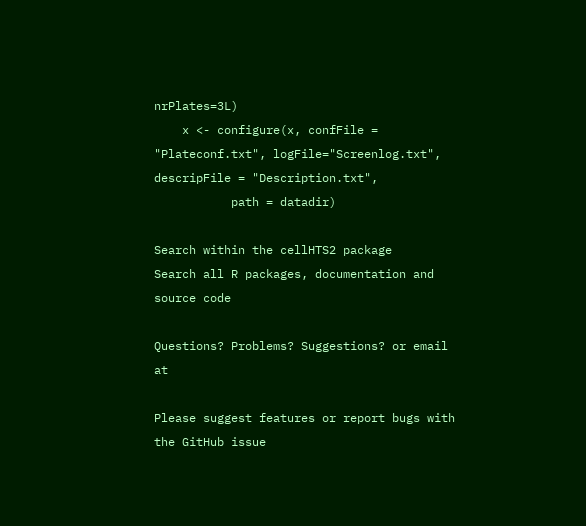nrPlates=3L)
    x <- configure(x, confFile = "Plateconf.txt", logFile="Screenlog.txt", descripFile = "Description.txt",
           path = datadir)

Search within the cellHTS2 package
Search all R packages, documentation and source code

Questions? Problems? Suggestions? or email at

Please suggest features or report bugs with the GitHub issue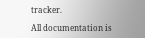tracker.

All documentation is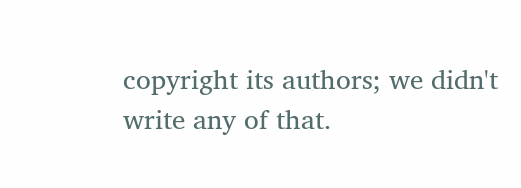copyright its authors; we didn't write any of that.